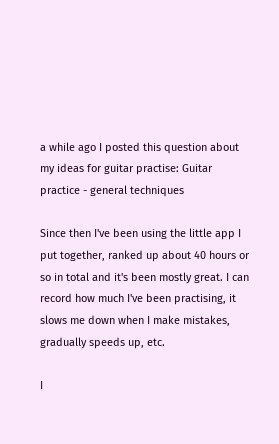a while ago I posted this question about my ideas for guitar practise: Guitar practice - general techniques

Since then I've been using the little app I put together, ranked up about 40 hours or so in total and it's been mostly great. I can record how much I've been practising, it slows me down when I make mistakes, gradually speeds up, etc.

I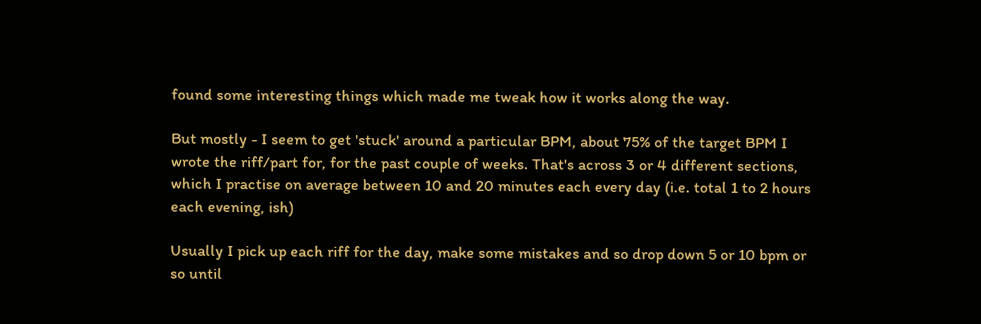found some interesting things which made me tweak how it works along the way.

But mostly - I seem to get 'stuck' around a particular BPM, about 75% of the target BPM I wrote the riff/part for, for the past couple of weeks. That's across 3 or 4 different sections, which I practise on average between 10 and 20 minutes each every day (i.e. total 1 to 2 hours each evening, ish)

Usually I pick up each riff for the day, make some mistakes and so drop down 5 or 10 bpm or so until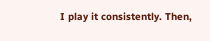I play it consistently. Then,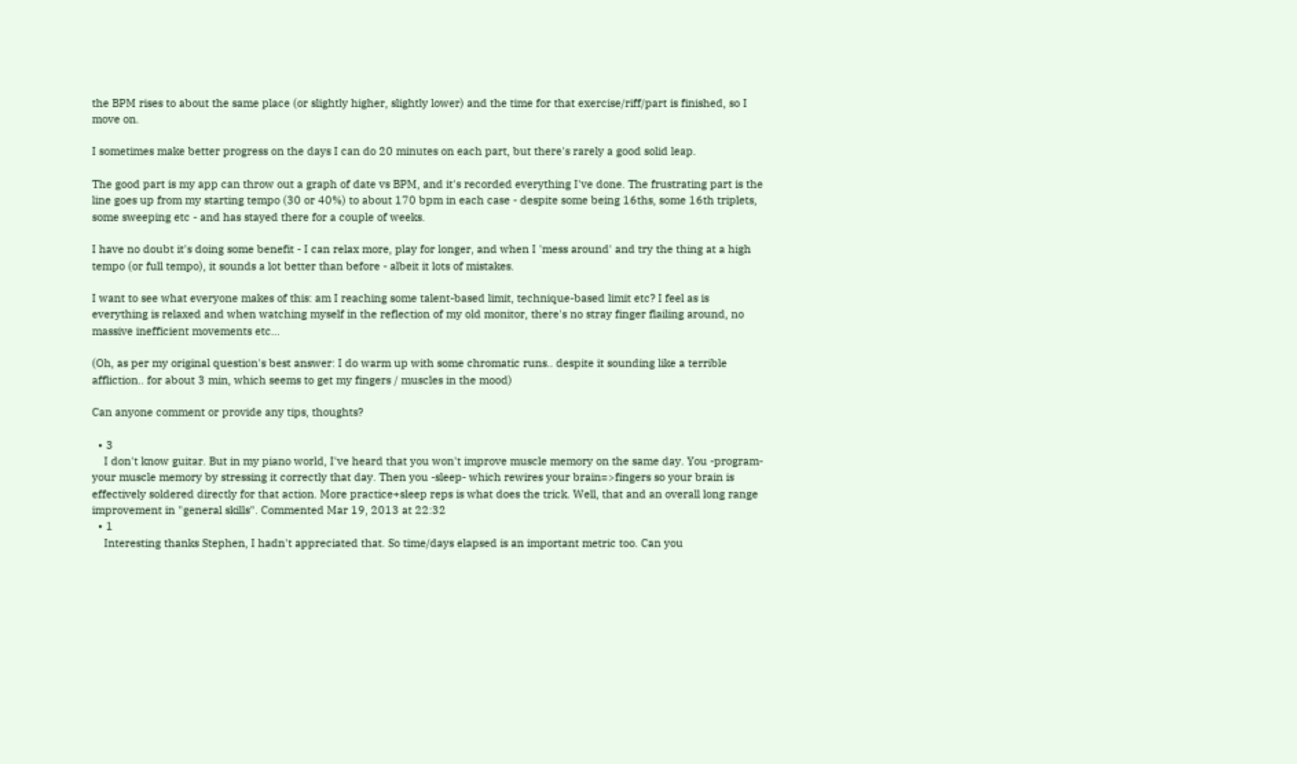the BPM rises to about the same place (or slightly higher, slightly lower) and the time for that exercise/riff/part is finished, so I move on.

I sometimes make better progress on the days I can do 20 minutes on each part, but there's rarely a good solid leap.

The good part is my app can throw out a graph of date vs BPM, and it's recorded everything I've done. The frustrating part is the line goes up from my starting tempo (30 or 40%) to about 170 bpm in each case - despite some being 16ths, some 16th triplets, some sweeping etc - and has stayed there for a couple of weeks.

I have no doubt it's doing some benefit - I can relax more, play for longer, and when I 'mess around' and try the thing at a high tempo (or full tempo), it sounds a lot better than before - albeit it lots of mistakes.

I want to see what everyone makes of this: am I reaching some talent-based limit, technique-based limit etc? I feel as is everything is relaxed and when watching myself in the reflection of my old monitor, there's no stray finger flailing around, no massive inefficient movements etc...

(Oh, as per my original question's best answer: I do warm up with some chromatic runs.. despite it sounding like a terrible affliction.. for about 3 min, which seems to get my fingers / muscles in the mood)

Can anyone comment or provide any tips, thoughts?

  • 3
    I don't know guitar. But in my piano world, I've heard that you won't improve muscle memory on the same day. You -program- your muscle memory by stressing it correctly that day. Then you -sleep- which rewires your brain=>fingers so your brain is effectively soldered directly for that action. More practice+sleep reps is what does the trick. Well, that and an overall long range improvement in "general skills". Commented Mar 19, 2013 at 22:32
  • 1
    Interesting thanks Stephen, I hadn't appreciated that. So time/days elapsed is an important metric too. Can you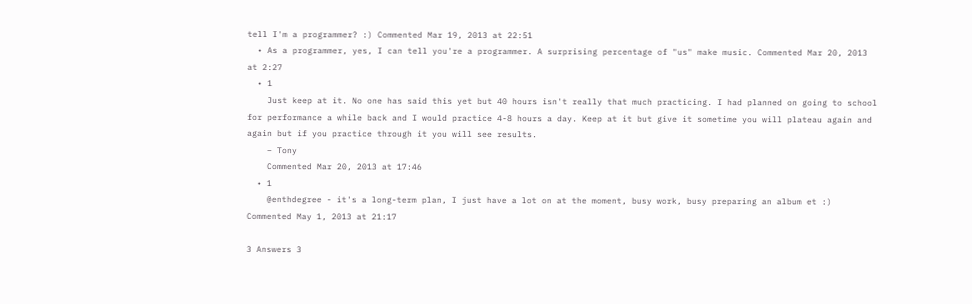tell I'm a programmer? :) Commented Mar 19, 2013 at 22:51
  • As a programmer, yes, I can tell you're a programmer. A surprising percentage of "us" make music. Commented Mar 20, 2013 at 2:27
  • 1
    Just keep at it. No one has said this yet but 40 hours isn't really that much practicing. I had planned on going to school for performance a while back and I would practice 4-8 hours a day. Keep at it but give it sometime you will plateau again and again but if you practice through it you will see results.
    – Tony
    Commented Mar 20, 2013 at 17:46
  • 1
    @enthdegree - it's a long-term plan, I just have a lot on at the moment, busy work, busy preparing an album et :) Commented May 1, 2013 at 21:17

3 Answers 3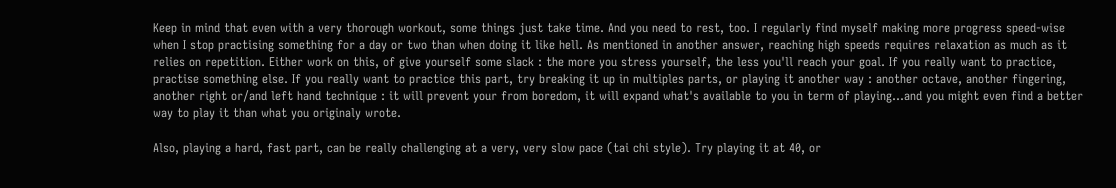Keep in mind that even with a very thorough workout, some things just take time. And you need to rest, too. I regularly find myself making more progress speed-wise when I stop practising something for a day or two than when doing it like hell. As mentioned in another answer, reaching high speeds requires relaxation as much as it relies on repetition. Either work on this, of give yourself some slack : the more you stress yourself, the less you'll reach your goal. If you really want to practice, practise something else. If you really want to practice this part, try breaking it up in multiples parts, or playing it another way : another octave, another fingering, another right or/and left hand technique : it will prevent your from boredom, it will expand what's available to you in term of playing...and you might even find a better way to play it than what you originaly wrote.

Also, playing a hard, fast part, can be really challenging at a very, very slow pace (tai chi style). Try playing it at 40, or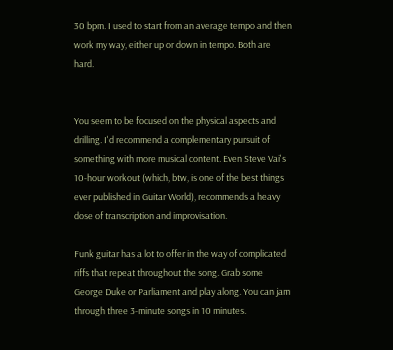30 bpm. I used to start from an average tempo and then work my way, either up or down in tempo. Both are hard.


You seem to be focused on the physical aspects and drilling. I'd recommend a complementary pursuit of something with more musical content. Even Steve Vai's 10-hour workout (which, btw, is one of the best things ever published in Guitar World), recommends a heavy dose of transcription and improvisation.

Funk guitar has a lot to offer in the way of complicated riffs that repeat throughout the song. Grab some George Duke or Parliament and play along. You can jam through three 3-minute songs in 10 minutes.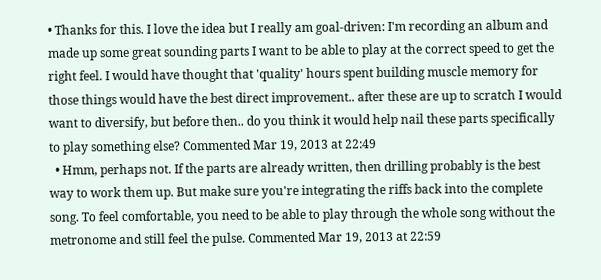• Thanks for this. I love the idea but I really am goal-driven: I'm recording an album and made up some great sounding parts I want to be able to play at the correct speed to get the right feel. I would have thought that 'quality' hours spent building muscle memory for those things would have the best direct improvement.. after these are up to scratch I would want to diversify, but before then.. do you think it would help nail these parts specifically to play something else? Commented Mar 19, 2013 at 22:49
  • Hmm, perhaps not. If the parts are already written, then drilling probably is the best way to work them up. But make sure you're integrating the riffs back into the complete song. To feel comfortable, you need to be able to play through the whole song without the metronome and still feel the pulse. Commented Mar 19, 2013 at 22:59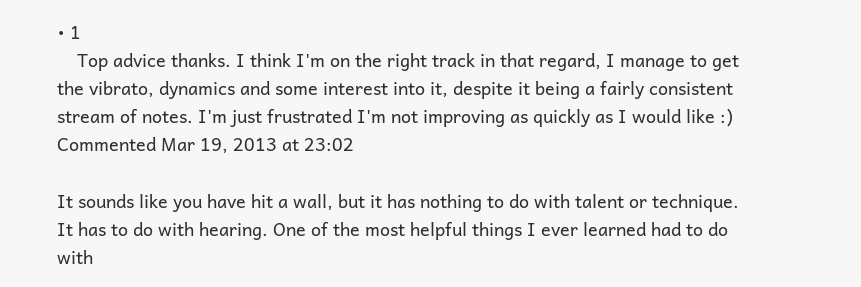• 1
    Top advice thanks. I think I'm on the right track in that regard, I manage to get the vibrato, dynamics and some interest into it, despite it being a fairly consistent stream of notes. I'm just frustrated I'm not improving as quickly as I would like :) Commented Mar 19, 2013 at 23:02

It sounds like you have hit a wall, but it has nothing to do with talent or technique. It has to do with hearing. One of the most helpful things I ever learned had to do with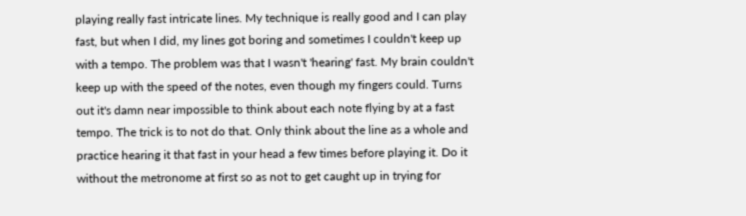playing really fast intricate lines. My technique is really good and I can play fast, but when I did, my lines got boring and sometimes I couldn't keep up with a tempo. The problem was that I wasn't 'hearing' fast. My brain couldn't keep up with the speed of the notes, even though my fingers could. Turns out it's damn near impossible to think about each note flying by at a fast tempo. The trick is to not do that. Only think about the line as a whole and practice hearing it that fast in your head a few times before playing it. Do it without the metronome at first so as not to get caught up in trying for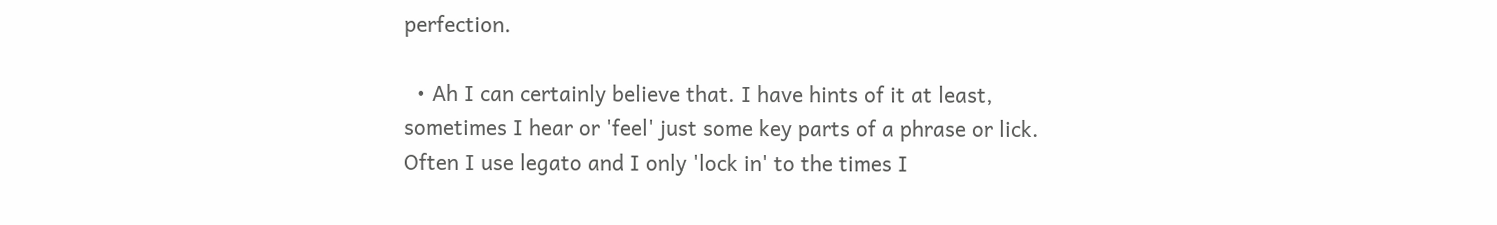perfection.

  • Ah I can certainly believe that. I have hints of it at least, sometimes I hear or 'feel' just some key parts of a phrase or lick. Often I use legato and I only 'lock in' to the times I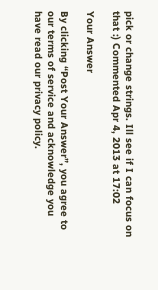pick or change strings. Ill see if I can focus on that :) Commented Apr 4, 2013 at 17:02

Your Answer

By clicking “Post Your Answer”, you agree to our terms of service and acknowledge you have read our privacy policy.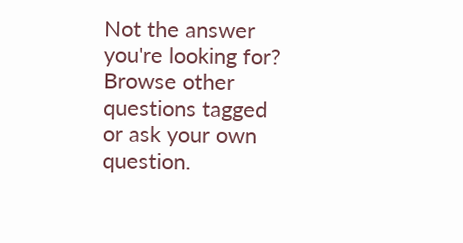Not the answer you're looking for? Browse other questions tagged or ask your own question.